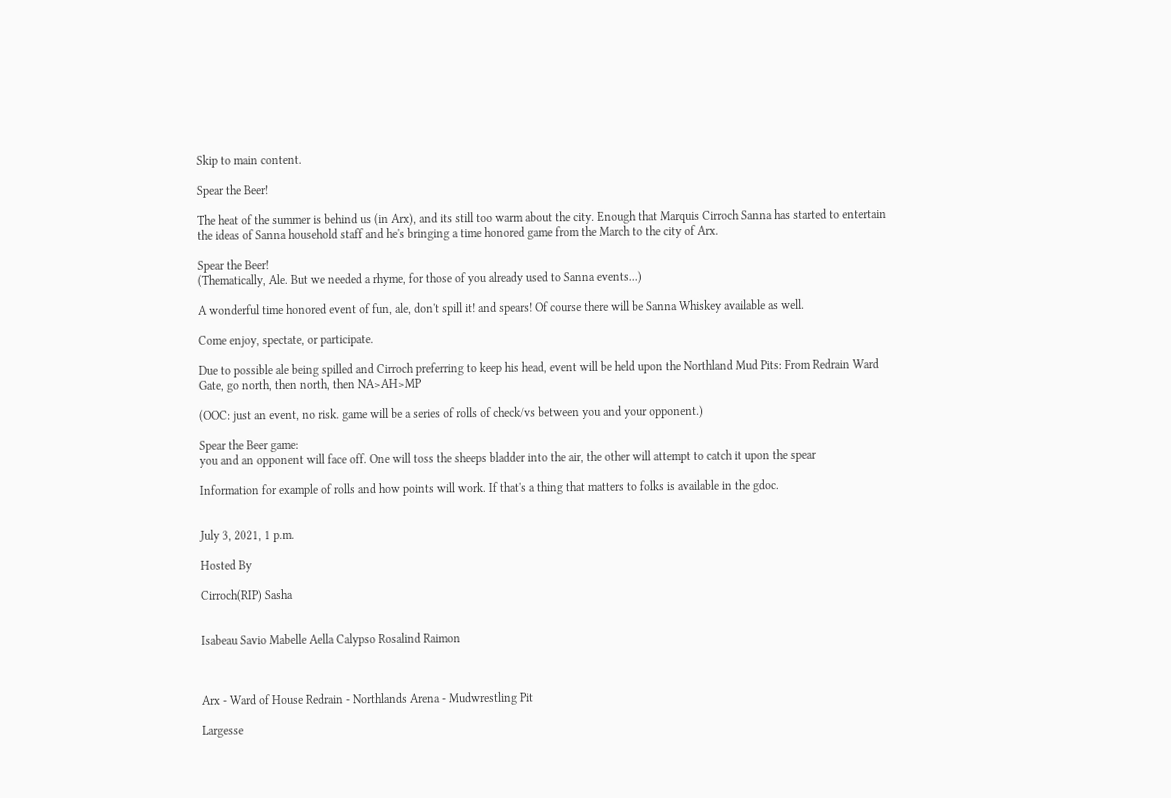Skip to main content.

Spear the Beer!

The heat of the summer is behind us (in Arx), and its still too warm about the city. Enough that Marquis Cirroch Sanna has started to entertain the ideas of Sanna household staff and he's bringing a time honored game from the March to the city of Arx.

Spear the Beer!
(Thematically, Ale. But we needed a rhyme, for those of you already used to Sanna events...)

A wonderful time honored event of fun, ale, don't spill it! and spears! Of course there will be Sanna Whiskey available as well.

Come enjoy, spectate, or participate.

Due to possible ale being spilled and Cirroch preferring to keep his head, event will be held upon the Northland Mud Pits: From Redrain Ward Gate, go north, then north, then NA>AH>MP

(OOC: just an event, no risk. game will be a series of rolls of check/vs between you and your opponent.)

Spear the Beer game:
you and an opponent will face off. One will toss the sheeps bladder into the air, the other will attempt to catch it upon the spear

Information for example of rolls and how points will work. If that's a thing that matters to folks is available in the gdoc.


July 3, 2021, 1 p.m.

Hosted By

Cirroch(RIP) Sasha


Isabeau Savio Mabelle Aella Calypso Rosalind Raimon



Arx - Ward of House Redrain - Northlands Arena - Mudwrestling Pit

Largesse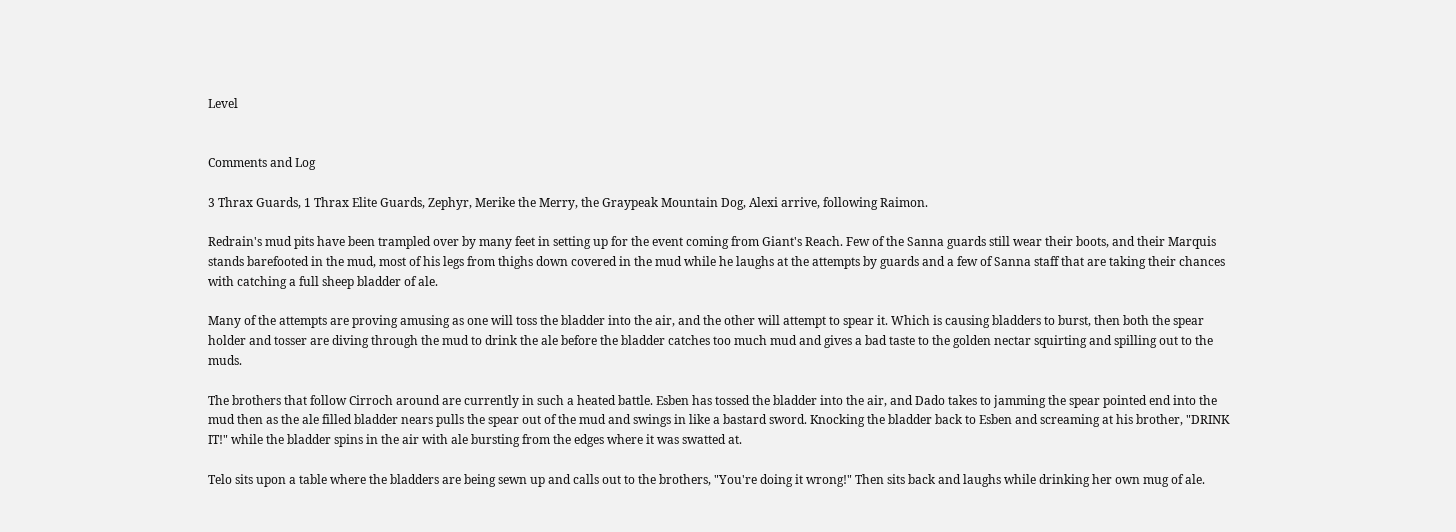Level


Comments and Log

3 Thrax Guards, 1 Thrax Elite Guards, Zephyr, Merike the Merry, the Graypeak Mountain Dog, Alexi arrive, following Raimon.

Redrain's mud pits have been trampled over by many feet in setting up for the event coming from Giant's Reach. Few of the Sanna guards still wear their boots, and their Marquis stands barefooted in the mud, most of his legs from thighs down covered in the mud while he laughs at the attempts by guards and a few of Sanna staff that are taking their chances with catching a full sheep bladder of ale.

Many of the attempts are proving amusing as one will toss the bladder into the air, and the other will attempt to spear it. Which is causing bladders to burst, then both the spear holder and tosser are diving through the mud to drink the ale before the bladder catches too much mud and gives a bad taste to the golden nectar squirting and spilling out to the muds.

The brothers that follow Cirroch around are currently in such a heated battle. Esben has tossed the bladder into the air, and Dado takes to jamming the spear pointed end into the mud then as the ale filled bladder nears pulls the spear out of the mud and swings in like a bastard sword. Knocking the bladder back to Esben and screaming at his brother, "DRINK IT!" while the bladder spins in the air with ale bursting from the edges where it was swatted at.

Telo sits upon a table where the bladders are being sewn up and calls out to the brothers, "You're doing it wrong!" Then sits back and laughs while drinking her own mug of ale.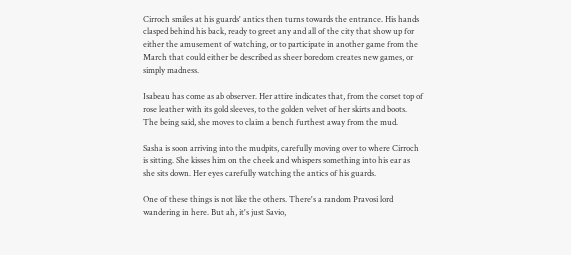Cirroch smiles at his guards' antics then turns towards the entrance. His hands clasped behind his back, ready to greet any and all of the city that show up for either the amusement of watching, or to participate in another game from the March that could either be described as sheer boredom creates new games, or simply madness.

Isabeau has come as ab observer. Her attire indicates that, from the corset top of rose leather with its gold sleeves, to the golden velvet of her skirts and boots. The being said, she moves to claim a bench furthest away from the mud.

Sasha is soon arriving into the mudpits, carefully moving over to where Cirroch is sitting. She kisses him on the cheek and whispers something into his ear as she sits down. Her eyes carefully watching the antics of his guards.

One of these things is not like the others. There's a random Pravosi lord wandering in here. But ah, it's just Savio,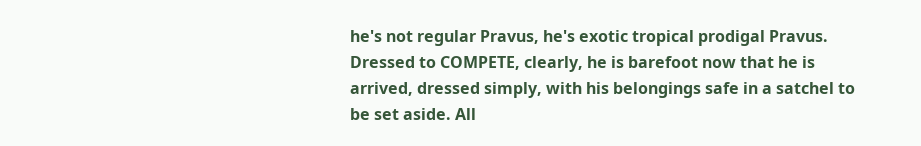he's not regular Pravus, he's exotic tropical prodigal Pravus. Dressed to COMPETE, clearly, he is barefoot now that he is arrived, dressed simply, with his belongings safe in a satchel to be set aside. All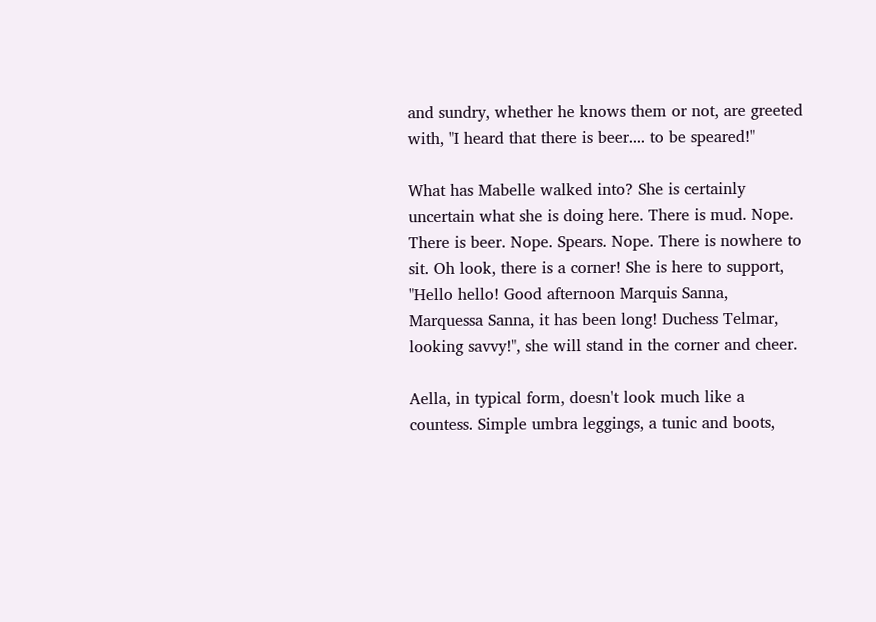and sundry, whether he knows them or not, are greeted with, "I heard that there is beer.... to be speared!"

What has Mabelle walked into? She is certainly uncertain what she is doing here. There is mud. Nope. There is beer. Nope. Spears. Nope. There is nowhere to sit. Oh look, there is a corner! She is here to support, "Hello hello! Good afternoon Marquis Sanna, Marquessa Sanna, it has been long! Duchess Telmar, looking savvy!", she will stand in the corner and cheer.

Aella, in typical form, doesn't look much like a countess. Simple umbra leggings, a tunic and boots,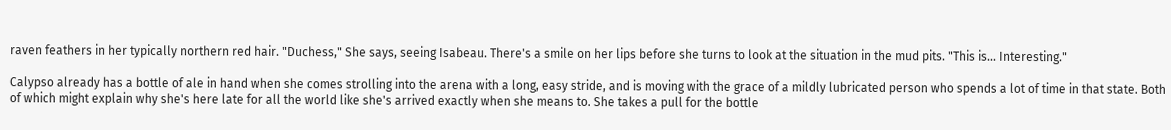raven feathers in her typically northern red hair. "Duchess," She says, seeing Isabeau. There's a smile on her lips before she turns to look at the situation in the mud pits. "This is... Interesting."

Calypso already has a bottle of ale in hand when she comes strolling into the arena with a long, easy stride, and is moving with the grace of a mildly lubricated person who spends a lot of time in that state. Both of which might explain why she's here late for all the world like she's arrived exactly when she means to. She takes a pull for the bottle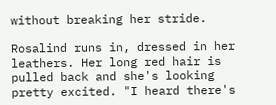without breaking her stride.

Rosalind runs in, dressed in her leathers. Her long red hair is pulled back and she's looking pretty excited. "I heard there's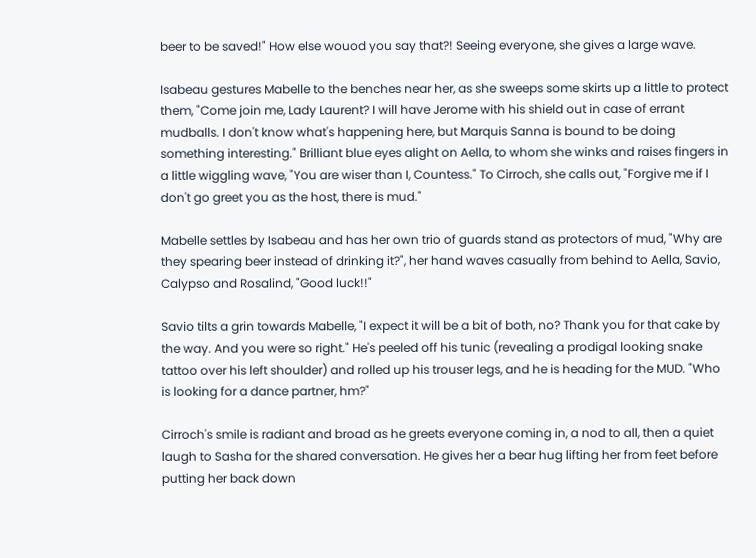beer to be saved!" How else wouod you say that?! Seeing everyone, she gives a large wave.

Isabeau gestures Mabelle to the benches near her, as she sweeps some skirts up a little to protect them, "Come join me, Lady Laurent? I will have Jerome with his shield out in case of errant mudballs. I don't know what's happening here, but Marquis Sanna is bound to be doing something interesting." Brilliant blue eyes alight on Aella, to whom she winks and raises fingers in a little wiggling wave, "You are wiser than I, Countess." To Cirroch, she calls out, "Forgive me if I don't go greet you as the host, there is mud."

Mabelle settles by Isabeau and has her own trio of guards stand as protectors of mud, "Why are they spearing beer instead of drinking it?", her hand waves casually from behind to Aella, Savio, Calypso and Rosalind, "Good luck!!"

Savio tilts a grin towards Mabelle, "I expect it will be a bit of both, no? Thank you for that cake by the way. And you were so right." He's peeled off his tunic (revealing a prodigal looking snake tattoo over his left shoulder) and rolled up his trouser legs, and he is heading for the MUD. "Who is looking for a dance partner, hm?"

Cirroch's smile is radiant and broad as he greets everyone coming in, a nod to all, then a quiet laugh to Sasha for the shared conversation. He gives her a bear hug lifting her from feet before putting her back down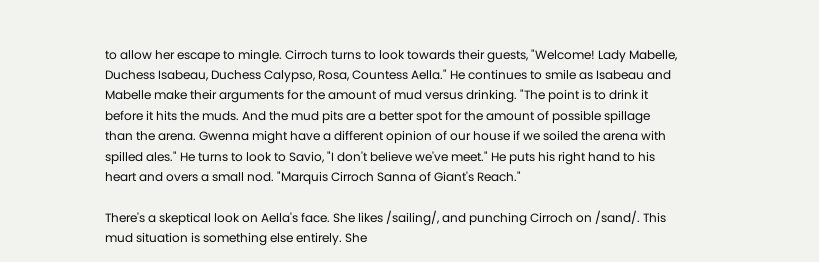to allow her escape to mingle. Cirroch turns to look towards their guests, "Welcome! Lady Mabelle, Duchess Isabeau, Duchess Calypso, Rosa, Countess Aella." He continues to smile as Isabeau and Mabelle make their arguments for the amount of mud versus drinking. "The point is to drink it before it hits the muds. And the mud pits are a better spot for the amount of possible spillage than the arena. Gwenna might have a different opinion of our house if we soiled the arena with spilled ales." He turns to look to Savio, "I don't believe we've meet." He puts his right hand to his heart and overs a small nod. "Marquis Cirroch Sanna of Giant's Reach."

There's a skeptical look on Aella's face. She likes /sailing/, and punching Cirroch on /sand/. This mud situation is something else entirely. She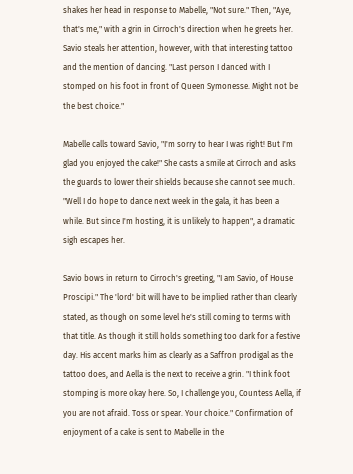shakes her head in response to Mabelle, "Not sure." Then, "Aye, that's me," with a grin in Cirroch's direction when he greets her. Savio steals her attention, however, with that interesting tattoo and the mention of dancing. "Last person I danced with I stomped on his foot in front of Queen Symonesse. Might not be the best choice."

Mabelle calls toward Savio, "I'm sorry to hear I was right! But I'm glad you enjoyed the cake!" She casts a smile at Cirroch and asks the guards to lower their shields because she cannot see much. "Well I do hope to dance next week in the gala, it has been a while. But since I'm hosting, it is unlikely to happen", a dramatic sigh escapes her.

Savio bows in return to Cirroch's greeting, "I am Savio, of House Proscipi." The 'lord' bit will have to be implied rather than clearly stated, as though on some level he's still coming to terms with that title. As though it still holds something too dark for a festive day. His accent marks him as clearly as a Saffron prodigal as the tattoo does, and Aella is the next to receive a grin. "I think foot stomping is more okay here. So, I challenge you, Countess Aella, if you are not afraid. Toss or spear. Your choice." Confirmation of enjoyment of a cake is sent to Mabelle in the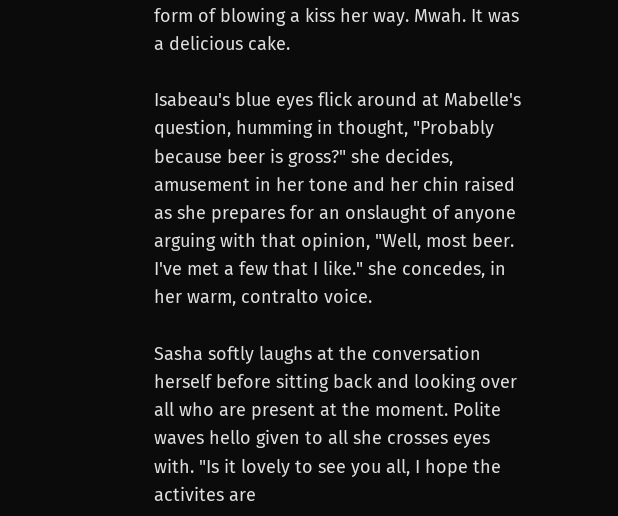form of blowing a kiss her way. Mwah. It was a delicious cake.

Isabeau's blue eyes flick around at Mabelle's question, humming in thought, "Probably because beer is gross?" she decides, amusement in her tone and her chin raised as she prepares for an onslaught of anyone arguing with that opinion, "Well, most beer. I've met a few that I like." she concedes, in her warm, contralto voice.

Sasha softly laughs at the conversation herself before sitting back and looking over all who are present at the moment. Polite waves hello given to all she crosses eyes with. "Is it lovely to see you all, I hope the activites are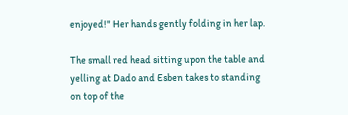enjoyed!" Her hands gently folding in her lap.

The small red head sitting upon the table and yelling at Dado and Esben takes to standing on top of the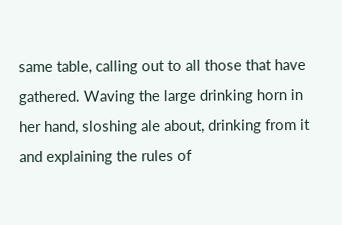same table, calling out to all those that have gathered. Waving the large drinking horn in her hand, sloshing ale about, drinking from it and explaining the rules of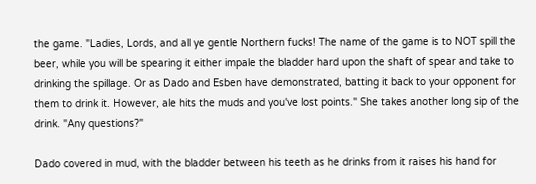the game. "Ladies, Lords, and all ye gentle Northern fucks! The name of the game is to NOT spill the beer, while you will be spearing it either impale the bladder hard upon the shaft of spear and take to drinking the spillage. Or as Dado and Esben have demonstrated, batting it back to your opponent for them to drink it. However, ale hits the muds and you've lost points." She takes another long sip of the drink. "Any questions?"

Dado covered in mud, with the bladder between his teeth as he drinks from it raises his hand for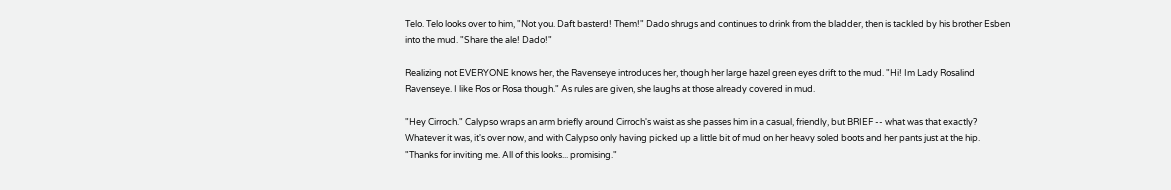Telo. Telo looks over to him, "Not you. Daft basterd! Them!" Dado shrugs and continues to drink from the bladder, then is tackled by his brother Esben into the mud. "Share the ale! Dado!"

Realizing not EVERYONE knows her, the Ravenseye introduces her, though her large hazel green eyes drift to the mud. "Hi! Im Lady Rosalind Ravenseye. I like Ros or Rosa though." As rules are given, she laughs at those already covered in mud.

"Hey Cirroch." Calypso wraps an arm briefly around Cirroch's waist as she passes him in a casual, friendly, but BRIEF -- what was that exactly? Whatever it was, it's over now, and with Calypso only having picked up a little bit of mud on her heavy soled boots and her pants just at the hip. "Thanks for inviting me. All of this looks... promising."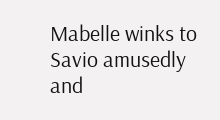Mabelle winks to Savio amusedly and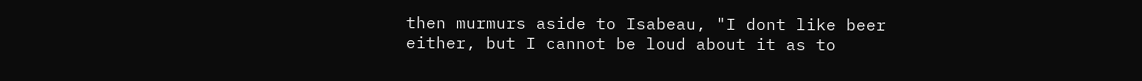then murmurs aside to Isabeau, "I dont like beer either, but I cannot be loud about it as to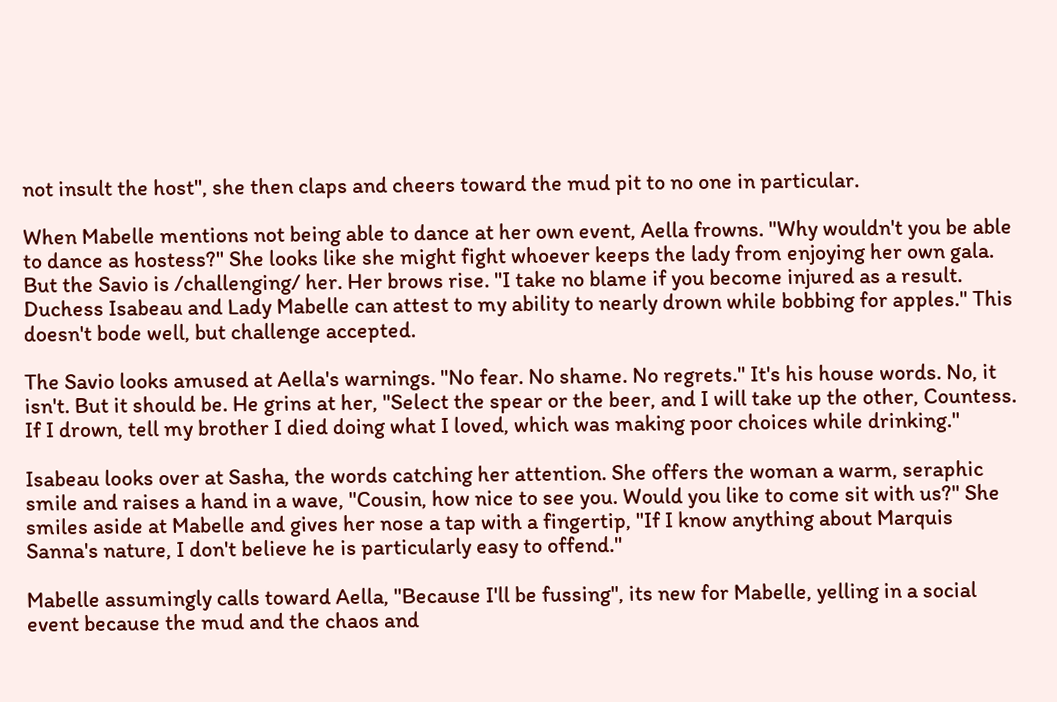not insult the host", she then claps and cheers toward the mud pit to no one in particular.

When Mabelle mentions not being able to dance at her own event, Aella frowns. "Why wouldn't you be able to dance as hostess?" She looks like she might fight whoever keeps the lady from enjoying her own gala. But the Savio is /challenging/ her. Her brows rise. "I take no blame if you become injured as a result. Duchess Isabeau and Lady Mabelle can attest to my ability to nearly drown while bobbing for apples." This doesn't bode well, but challenge accepted.

The Savio looks amused at Aella's warnings. "No fear. No shame. No regrets." It's his house words. No, it isn't. But it should be. He grins at her, "Select the spear or the beer, and I will take up the other, Countess. If I drown, tell my brother I died doing what I loved, which was making poor choices while drinking."

Isabeau looks over at Sasha, the words catching her attention. She offers the woman a warm, seraphic smile and raises a hand in a wave, "Cousin, how nice to see you. Would you like to come sit with us?" She smiles aside at Mabelle and gives her nose a tap with a fingertip, "If I know anything about Marquis Sanna's nature, I don't believe he is particularly easy to offend."

Mabelle assumingly calls toward Aella, "Because I'll be fussing", its new for Mabelle, yelling in a social event because the mud and the chaos and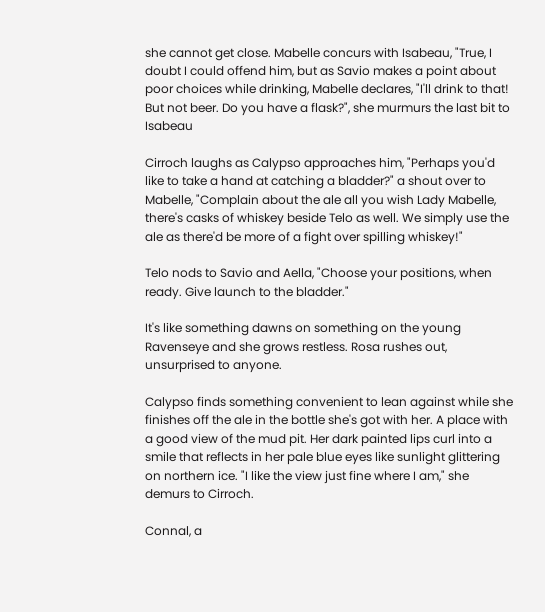she cannot get close. Mabelle concurs with Isabeau, "True, I doubt I could offend him, but as Savio makes a point about poor choices while drinking, Mabelle declares, "I'll drink to that! But not beer. Do you have a flask?", she murmurs the last bit to Isabeau

Cirroch laughs as Calypso approaches him, "Perhaps you'd like to take a hand at catching a bladder?" a shout over to Mabelle, "Complain about the ale all you wish Lady Mabelle, there's casks of whiskey beside Telo as well. We simply use the ale as there'd be more of a fight over spilling whiskey!"

Telo nods to Savio and Aella, "Choose your positions, when ready. Give launch to the bladder."

It's like something dawns on something on the young Ravenseye and she grows restless. Rosa rushes out, unsurprised to anyone.

Calypso finds something convenient to lean against while she finishes off the ale in the bottle she's got with her. A place with a good view of the mud pit. Her dark painted lips curl into a smile that reflects in her pale blue eyes like sunlight glittering on northern ice. "I like the view just fine where I am," she demurs to Cirroch.

Connal, a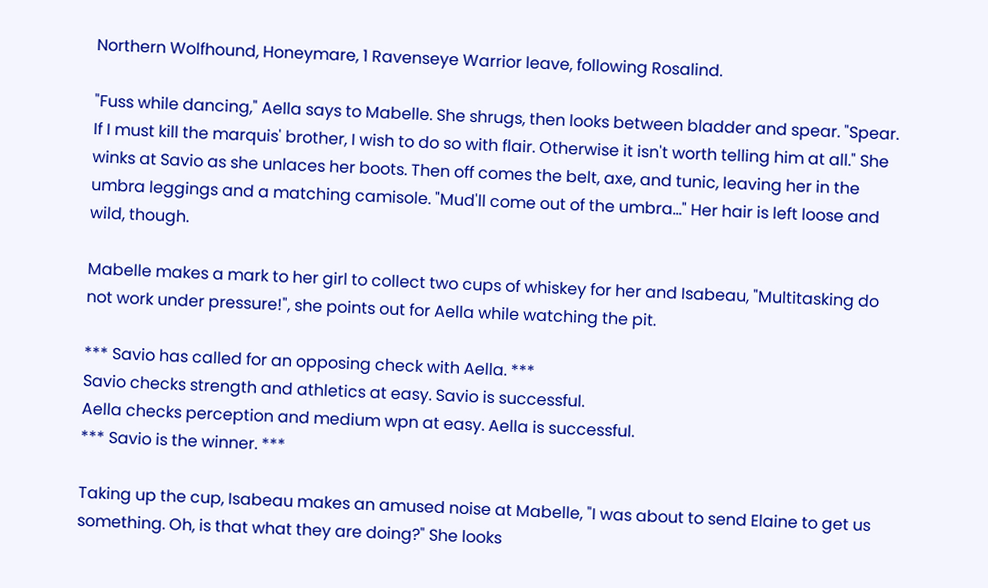Northern Wolfhound, Honeymare, 1 Ravenseye Warrior leave, following Rosalind.

"Fuss while dancing," Aella says to Mabelle. She shrugs, then looks between bladder and spear. "Spear. If I must kill the marquis' brother, I wish to do so with flair. Otherwise it isn't worth telling him at all." She winks at Savio as she unlaces her boots. Then off comes the belt, axe, and tunic, leaving her in the umbra leggings and a matching camisole. "Mud'll come out of the umbra..." Her hair is left loose and wild, though.

Mabelle makes a mark to her girl to collect two cups of whiskey for her and Isabeau, "Multitasking do not work under pressure!", she points out for Aella while watching the pit.

*** Savio has called for an opposing check with Aella. ***
Savio checks strength and athletics at easy. Savio is successful.
Aella checks perception and medium wpn at easy. Aella is successful.
*** Savio is the winner. ***

Taking up the cup, Isabeau makes an amused noise at Mabelle, "I was about to send Elaine to get us something. Oh, is that what they are doing?" She looks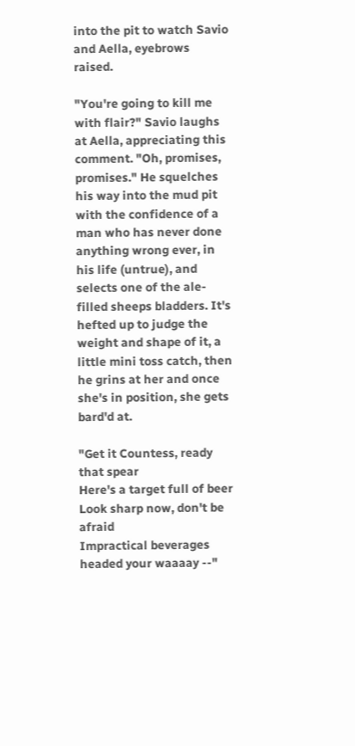into the pit to watch Savio and Aella, eyebrows raised.

"You're going to kill me with flair?" Savio laughs at Aella, appreciating this comment. "Oh, promises, promises." He squelches his way into the mud pit with the confidence of a man who has never done anything wrong ever, in his life (untrue), and selects one of the ale-filled sheeps bladders. It's hefted up to judge the weight and shape of it, a little mini toss catch, then he grins at her and once she's in position, she gets bard'd at.

"Get it Countess, ready that spear
Here's a target full of beer
Look sharp now, don't be afraid
Impractical beverages headed your waaaay --"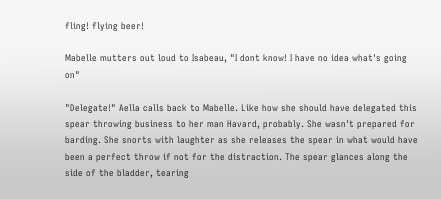fling! flying beer!

Mabelle mutters out loud to Isabeau, "I dont know! I have no idea what's going on"

"Delegate!" Aella calls back to Mabelle. Like how she should have delegated this spear throwing business to her man Havard, probably. She wasn't prepared for barding. She snorts with laughter as she releases the spear in what would have been a perfect throw if not for the distraction. The spear glances along the side of the bladder, tearing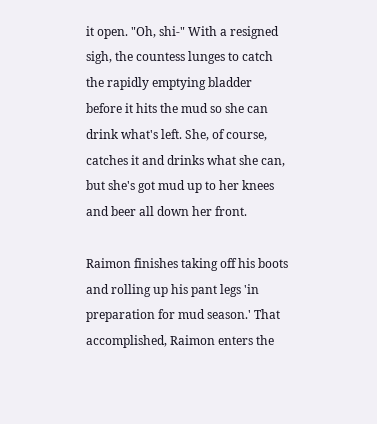it open. "Oh, shi-" With a resigned sigh, the countess lunges to catch the rapidly emptying bladder before it hits the mud so she can drink what's left. She, of course, catches it and drinks what she can, but she's got mud up to her knees and beer all down her front.

Raimon finishes taking off his boots and rolling up his pant legs 'in preparation for mud season.' That accomplished, Raimon enters the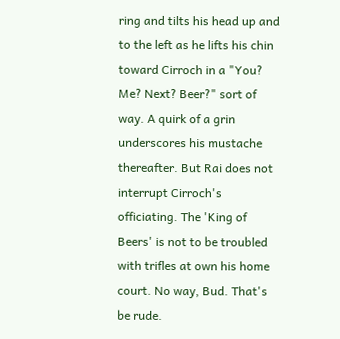ring and tilts his head up and to the left as he lifts his chin toward Cirroch in a "You? Me? Next? Beer?" sort of way. A quirk of a grin underscores his mustache thereafter. But Rai does not interrupt Cirroch's officiating. The 'King of Beers' is not to be troubled with trifles at own his home court. No way, Bud. That's be rude.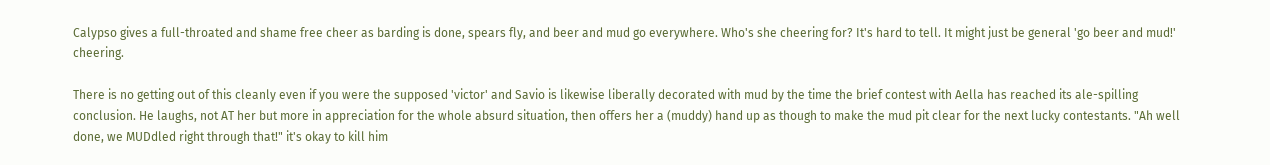Calypso gives a full-throated and shame free cheer as barding is done, spears fly, and beer and mud go everywhere. Who's she cheering for? It's hard to tell. It might just be general 'go beer and mud!' cheering.

There is no getting out of this cleanly even if you were the supposed 'victor' and Savio is likewise liberally decorated with mud by the time the brief contest with Aella has reached its ale-spilling conclusion. He laughs, not AT her but more in appreciation for the whole absurd situation, then offers her a (muddy) hand up as though to make the mud pit clear for the next lucky contestants. "Ah well done, we MUDdled right through that!" it's okay to kill him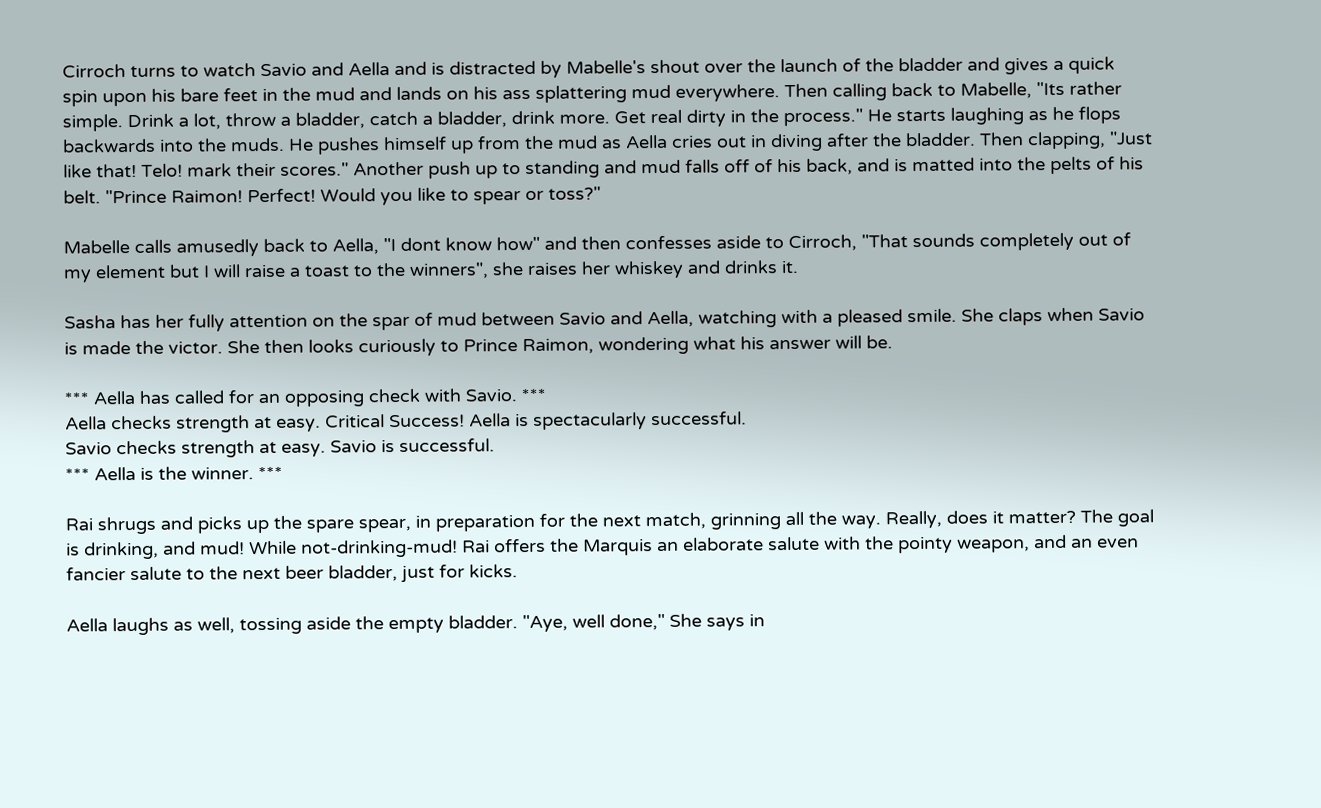Cirroch turns to watch Savio and Aella and is distracted by Mabelle's shout over the launch of the bladder and gives a quick spin upon his bare feet in the mud and lands on his ass splattering mud everywhere. Then calling back to Mabelle, "Its rather simple. Drink a lot, throw a bladder, catch a bladder, drink more. Get real dirty in the process." He starts laughing as he flops backwards into the muds. He pushes himself up from the mud as Aella cries out in diving after the bladder. Then clapping, "Just like that! Telo! mark their scores." Another push up to standing and mud falls off of his back, and is matted into the pelts of his belt. "Prince Raimon! Perfect! Would you like to spear or toss?"

Mabelle calls amusedly back to Aella, "I dont know how" and then confesses aside to Cirroch, "That sounds completely out of my element but I will raise a toast to the winners", she raises her whiskey and drinks it.

Sasha has her fully attention on the spar of mud between Savio and Aella, watching with a pleased smile. She claps when Savio is made the victor. She then looks curiously to Prince Raimon, wondering what his answer will be.

*** Aella has called for an opposing check with Savio. ***
Aella checks strength at easy. Critical Success! Aella is spectacularly successful.
Savio checks strength at easy. Savio is successful.
*** Aella is the winner. ***

Rai shrugs and picks up the spare spear, in preparation for the next match, grinning all the way. Really, does it matter? The goal is drinking, and mud! While not-drinking-mud! Rai offers the Marquis an elaborate salute with the pointy weapon, and an even fancier salute to the next beer bladder, just for kicks.

Aella laughs as well, tossing aside the empty bladder. "Aye, well done," She says in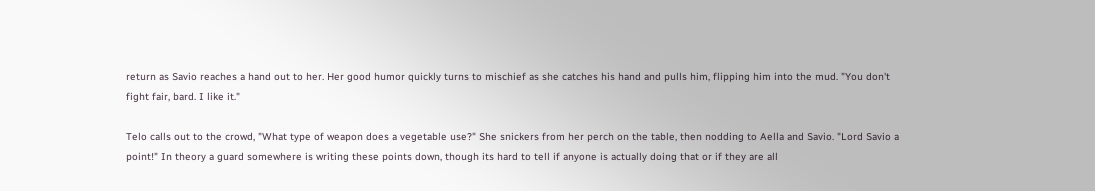return as Savio reaches a hand out to her. Her good humor quickly turns to mischief as she catches his hand and pulls him, flipping him into the mud. "You don't fight fair, bard. I like it."

Telo calls out to the crowd, "What type of weapon does a vegetable use?" She snickers from her perch on the table, then nodding to Aella and Savio. "Lord Savio a point!" In theory a guard somewhere is writing these points down, though its hard to tell if anyone is actually doing that or if they are all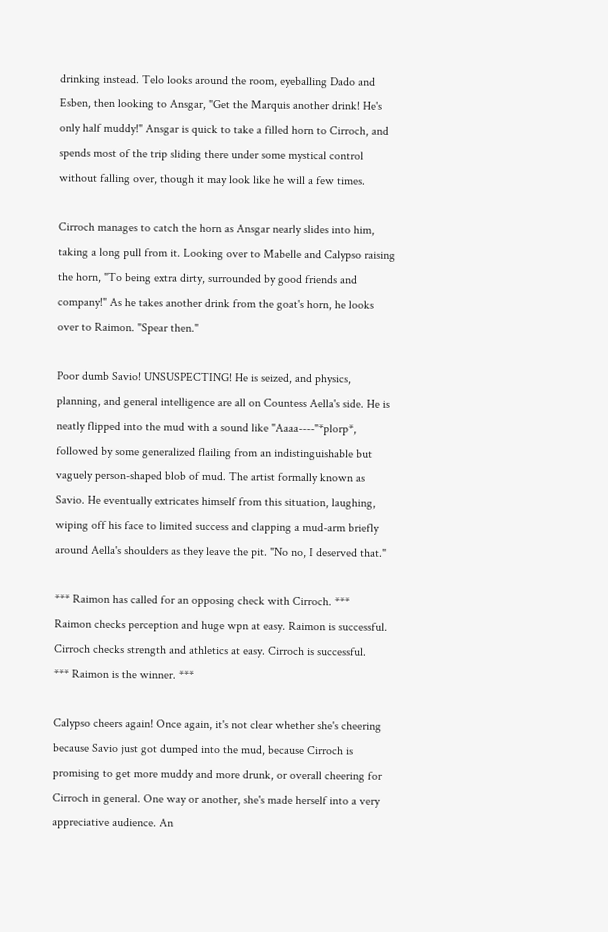drinking instead. Telo looks around the room, eyeballing Dado and Esben, then looking to Ansgar, "Get the Marquis another drink! He's only half muddy!" Ansgar is quick to take a filled horn to Cirroch, and spends most of the trip sliding there under some mystical control without falling over, though it may look like he will a few times.

Cirroch manages to catch the horn as Ansgar nearly slides into him, taking a long pull from it. Looking over to Mabelle and Calypso raising the horn, "To being extra dirty, surrounded by good friends and company!" As he takes another drink from the goat's horn, he looks over to Raimon. "Spear then."

Poor dumb Savio! UNSUSPECTING! He is seized, and physics, planning, and general intelligence are all on Countess Aella's side. He is neatly flipped into the mud with a sound like "Aaaa----"*plorp*, followed by some generalized flailing from an indistinguishable but vaguely person-shaped blob of mud. The artist formally known as Savio. He eventually extricates himself from this situation, laughing, wiping off his face to limited success and clapping a mud-arm briefly around Aella's shoulders as they leave the pit. "No no, I deserved that."

*** Raimon has called for an opposing check with Cirroch. ***
Raimon checks perception and huge wpn at easy. Raimon is successful.
Cirroch checks strength and athletics at easy. Cirroch is successful.
*** Raimon is the winner. ***

Calypso cheers again! Once again, it's not clear whether she's cheering because Savio just got dumped into the mud, because Cirroch is promising to get more muddy and more drunk, or overall cheering for Cirroch in general. One way or another, she's made herself into a very appreciative audience. An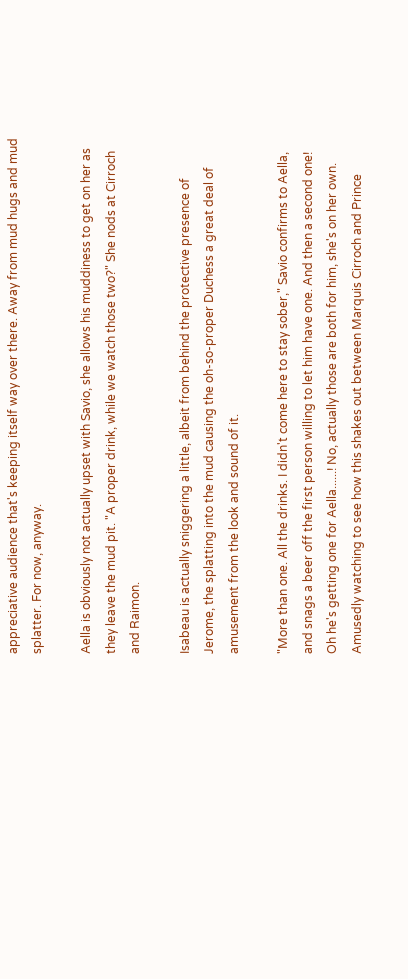appreciative audience that's keeping itself way over there. Away from mud hugs and mud splatter. For now, anyway.

Aella is obviously not actually upset with Savio, she allows his muddiness to get on her as they leave the mud pit. "A proper drink, while we watch those two?" She nods at Cirroch and Raimon.

Isabeau is actually sniggering a little, albeit from behind the protective presence of Jerome, the splatting into the mud causing the oh-so-proper Duchess a great deal of amusement from the look and sound of it.

"More than one. All the drinks. I didn't come here to stay sober," Savio confirms to Aella, and snags a beer off the first person willing to let him have one. And then a second one! Oh he's getting one for Aella......! No, actually those are both for him, she's on her own. Amusedly watching to see how this shakes out between Marquis Cirroch and Prince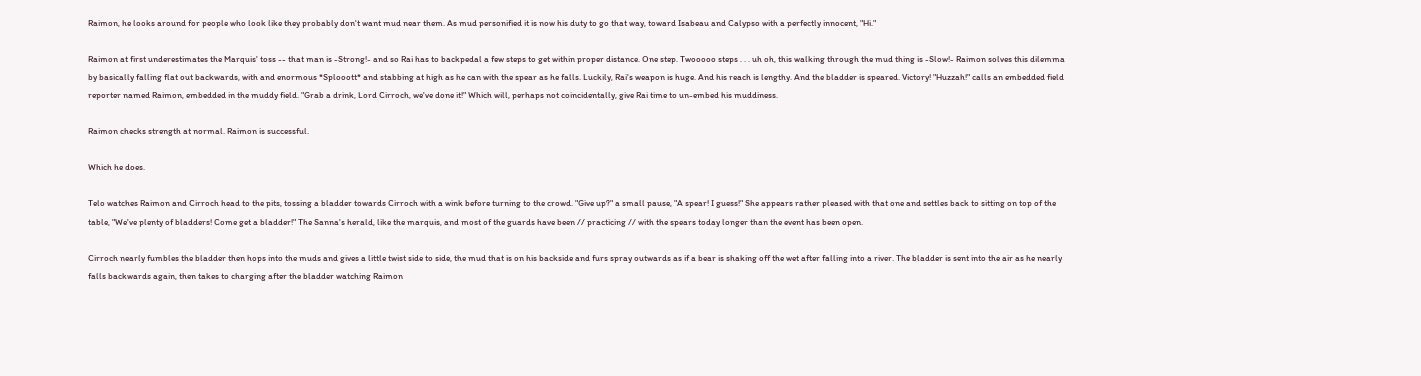Raimon, he looks around for people who look like they probably don't want mud near them. As mud personified it is now his duty to go that way, toward Isabeau and Calypso with a perfectly innocent, "Hi."

Raimon at first underestimates the Marquis' toss -- that man is -Strong!- and so Rai has to backpedal a few steps to get within proper distance. One step. Twooooo steps . . . uh oh, this walking through the mud thing is -Slow!- Raimon solves this dilemma by basically falling flat out backwards, with and enormous *Splooott* and stabbing at high as he can with the spear as he falls. Luckily, Rai's weapon is huge. And his reach is lengthy. And the bladder is speared. Victory! "Huzzah!" calls an embedded field reporter named Raimon, embedded in the muddy field. "Grab a drink, Lord Cirroch, we've done it!" Which will, perhaps not coincidentally, give Rai time to un-embed his muddiness.

Raimon checks strength at normal. Raimon is successful.

Which he does.

Telo watches Raimon and Cirroch head to the pits, tossing a bladder towards Cirroch with a wink before turning to the crowd. "Give up?" a small pause, "A spear! I guess!" She appears rather pleased with that one and settles back to sitting on top of the table, "We've plenty of bladders! Come get a bladder!" The Sanna's herald, like the marquis, and most of the guards have been // practicing // with the spears today longer than the event has been open.

Cirroch nearly fumbles the bladder then hops into the muds and gives a little twist side to side, the mud that is on his backside and furs spray outwards as if a bear is shaking off the wet after falling into a river. The bladder is sent into the air as he nearly falls backwards again, then takes to charging after the bladder watching Raimon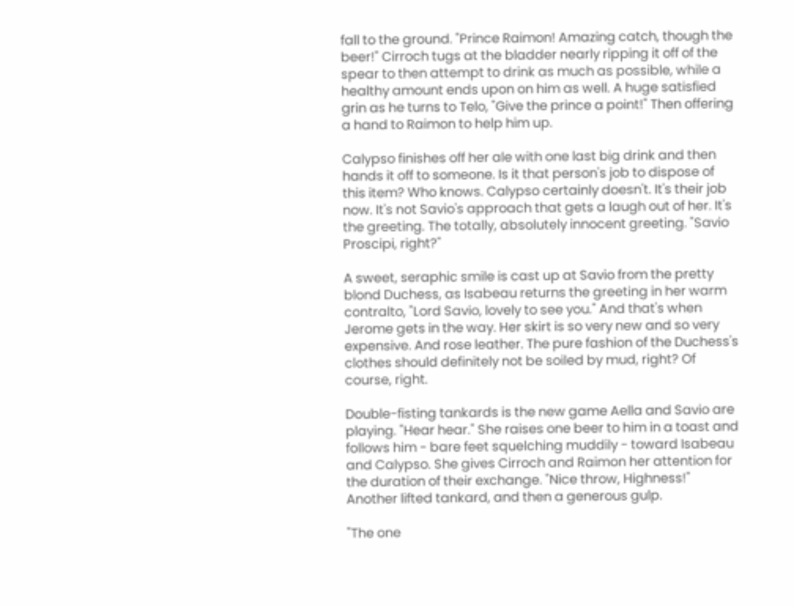fall to the ground. "Prince Raimon! Amazing catch, though the beer!" Cirroch tugs at the bladder nearly ripping it off of the spear to then attempt to drink as much as possible, while a healthy amount ends upon on him as well. A huge satisfied grin as he turns to Telo, "Give the prince a point!" Then offering a hand to Raimon to help him up.

Calypso finishes off her ale with one last big drink and then hands it off to someone. Is it that person's job to dispose of this item? Who knows. Calypso certainly doesn't. It's their job now. It's not Savio's approach that gets a laugh out of her. It's the greeting. The totally, absolutely innocent greeting. "Savio Proscipi, right?"

A sweet, seraphic smile is cast up at Savio from the pretty blond Duchess, as Isabeau returns the greeting in her warm contralto, "Lord Savio, lovely to see you." And that's when Jerome gets in the way. Her skirt is so very new and so very expensive. And rose leather. The pure fashion of the Duchess's clothes should definitely not be soiled by mud, right? Of course, right.

Double-fisting tankards is the new game Aella and Savio are playing. "Hear hear." She raises one beer to him in a toast and follows him - bare feet squelching muddily - toward Isabeau and Calypso. She gives Cirroch and Raimon her attention for the duration of their exchange. "Nice throw, Highness!" Another lifted tankard, and then a generous gulp.

"The one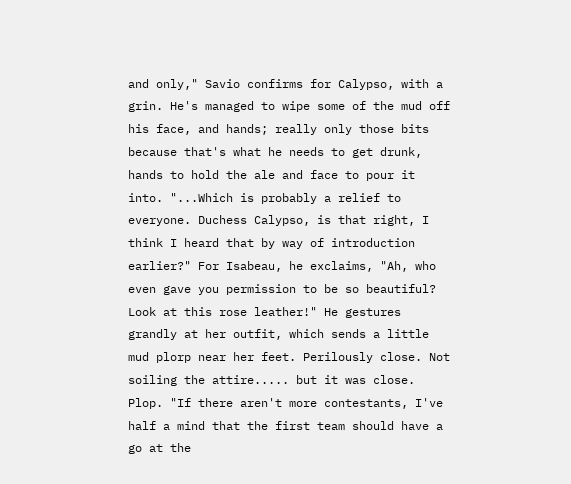and only," Savio confirms for Calypso, with a grin. He's managed to wipe some of the mud off his face, and hands; really only those bits because that's what he needs to get drunk, hands to hold the ale and face to pour it into. "...Which is probably a relief to everyone. Duchess Calypso, is that right, I think I heard that by way of introduction earlier?" For Isabeau, he exclaims, "Ah, who even gave you permission to be so beautiful? Look at this rose leather!" He gestures grandly at her outfit, which sends a little mud plorp near her feet. Perilously close. Not soiling the attire..... but it was close. Plop. "If there aren't more contestants, I've half a mind that the first team should have a go at the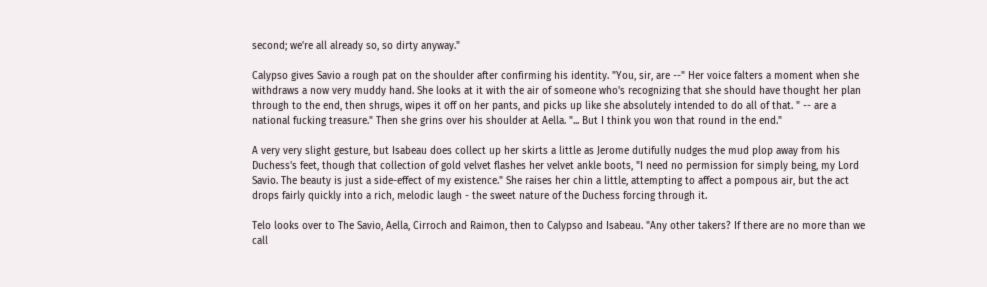second; we're all already so, so dirty anyway."

Calypso gives Savio a rough pat on the shoulder after confirming his identity. "You, sir, are --" Her voice falters a moment when she withdraws a now very muddy hand. She looks at it with the air of someone who's recognizing that she should have thought her plan through to the end, then shrugs, wipes it off on her pants, and picks up like she absolutely intended to do all of that. " -- are a national fucking treasure." Then she grins over his shoulder at Aella. "... But I think you won that round in the end."

A very very slight gesture, but Isabeau does collect up her skirts a little as Jerome dutifully nudges the mud plop away from his Duchess's feet, though that collection of gold velvet flashes her velvet ankle boots, "I need no permission for simply being, my Lord Savio. The beauty is just a side-effect of my existence." She raises her chin a little, attempting to affect a pompous air, but the act drops fairly quickly into a rich, melodic laugh - the sweet nature of the Duchess forcing through it.

Telo looks over to The Savio, Aella, Cirroch and Raimon, then to Calypso and Isabeau. "Any other takers? If there are no more than we call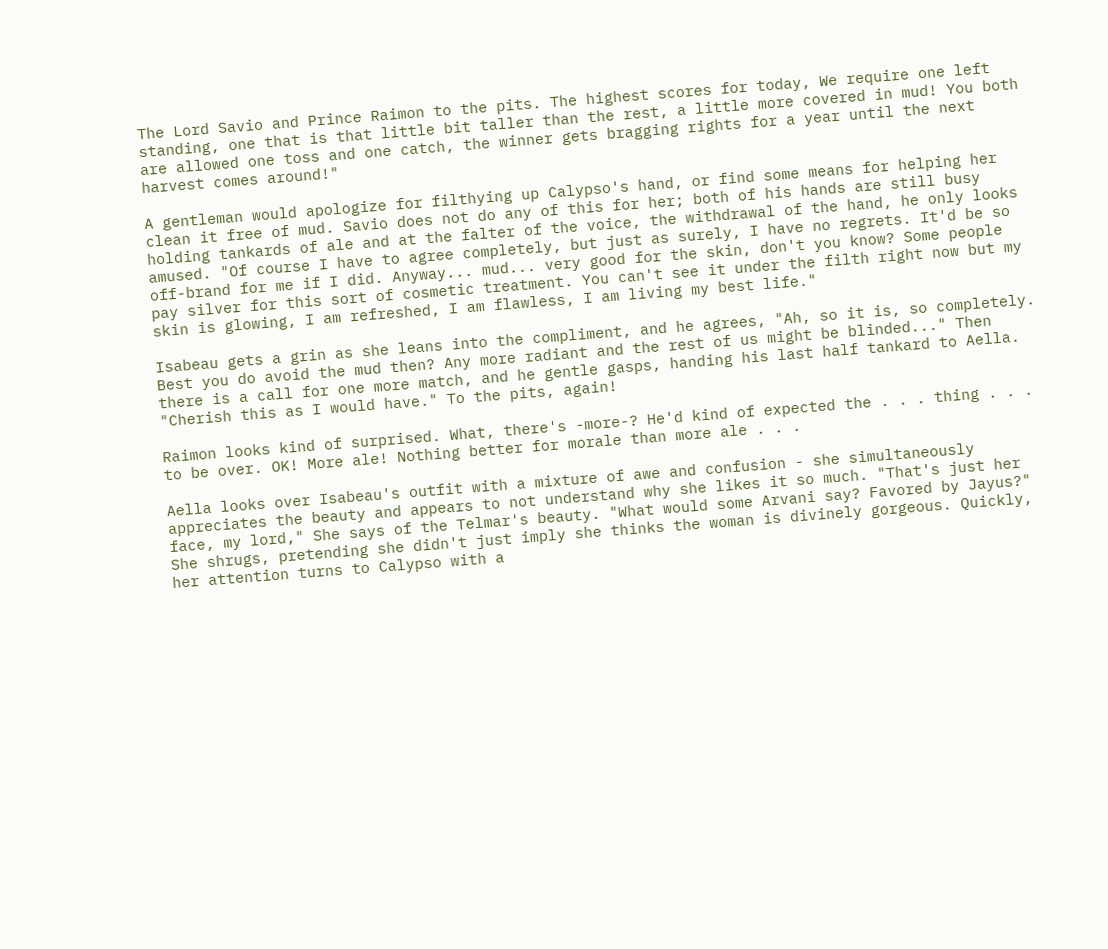The Lord Savio and Prince Raimon to the pits. The highest scores for today, We require one left standing, one that is that little bit taller than the rest, a little more covered in mud! You both are allowed one toss and one catch, the winner gets bragging rights for a year until the next harvest comes around!"

A gentleman would apologize for filthying up Calypso's hand, or find some means for helping her clean it free of mud. Savio does not do any of this for her; both of his hands are still busy holding tankards of ale and at the falter of the voice, the withdrawal of the hand, he only looks amused. "Of course I have to agree completely, but just as surely, I have no regrets. It'd be so off-brand for me if I did. Anyway... mud... very good for the skin, don't you know? Some people pay silver for this sort of cosmetic treatment. You can't see it under the filth right now but my skin is glowing, I am refreshed, I am flawless, I am living my best life."

Isabeau gets a grin as she leans into the compliment, and he agrees, "Ah, so it is, so completely. Best you do avoid the mud then? Any more radiant and the rest of us might be blinded..." Then there is a call for one more match, and he gentle gasps, handing his last half tankard to Aella. "Cherish this as I would have." To the pits, again!

Raimon looks kind of surprised. What, there's -more-? He'd kind of expected the . . . thing . . . to be over. OK! More ale! Nothing better for morale than more ale . . .

Aella looks over Isabeau's outfit with a mixture of awe and confusion - she simultaneously appreciates the beauty and appears to not understand why she likes it so much. "That's just her face, my lord," She says of the Telmar's beauty. "What would some Arvani say? Favored by Jayus?" She shrugs, pretending she didn't just imply she thinks the woman is divinely gorgeous. Quickly, her attention turns to Calypso with a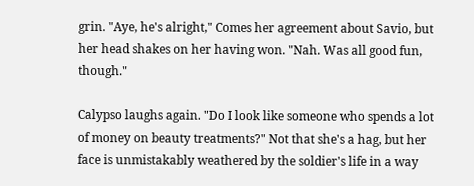grin. "Aye, he's alright," Comes her agreement about Savio, but her head shakes on her having won. "Nah. Was all good fun, though."

Calypso laughs again. "Do I look like someone who spends a lot of money on beauty treatments?" Not that she's a hag, but her face is unmistakably weathered by the soldier's life in a way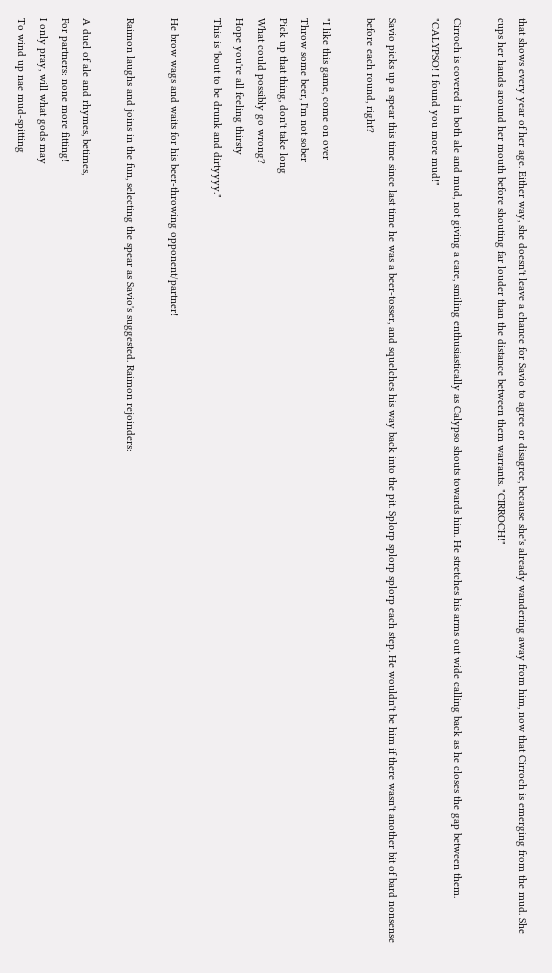that shows every year of her age. Either way, she doesn't leave a chance for Savio to agree or disagree, because she's already wandering away from him, now that Cirroch is emerging from the mud. She cups her hands around her mouth before shouting far louder than the distance between them warrants. "CIRROCH!"

Cirroch is covered in both ale and mud, not giving a care, smiling enthusiastically as Calypso shouts towards him. He stretches his arms out wide calling back as he closes the gap between them. "CALYPSO! I found you more mud!"

Savio picks up a spear this time since last time he was a beer-tosser, and squelches his way back into the pit. Splorp splorp splorp each step. He wouldn't be him if there wasn't another bit of bard nonsense before each round, right?

"I like this game, come on over
Throw some beer, I'm not sober
Pick up that thing, don't take long
What could possibly go wrong?
Hope you're all feeling thirsty
This is 'bout to be drunk and dirtyyyy."

He brow wags and waits for his beer-throwing opponent/partner!

Raimon laughs and joins in the fun, selecting the spear as Savio's suggested. Raimon rejoinders:

A duel of ale and rhymes, betimes,
For partners: none more fitting!
I only pray, will what gods may
To wind up nae mud-spitting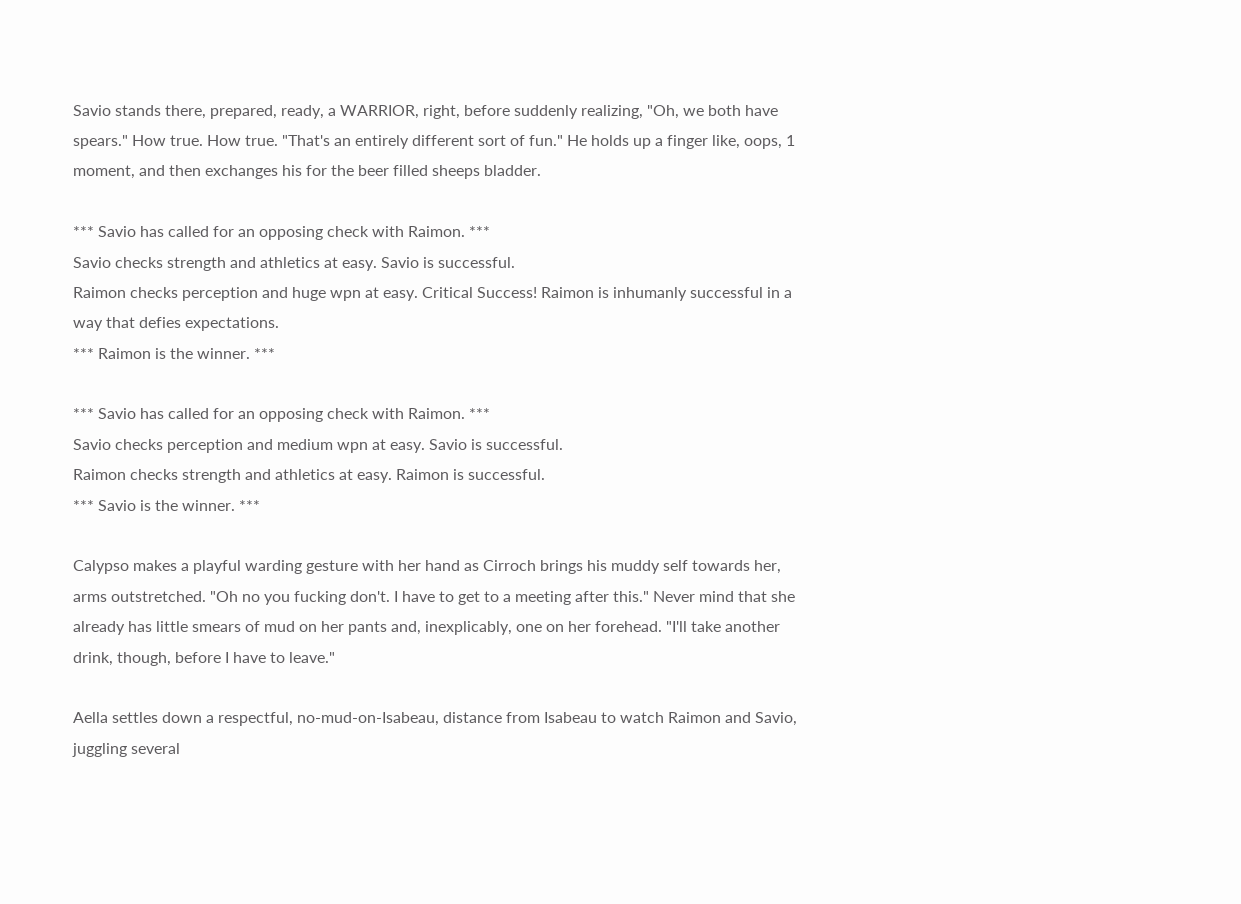Savio stands there, prepared, ready, a WARRIOR, right, before suddenly realizing, "Oh, we both have spears." How true. How true. "That's an entirely different sort of fun." He holds up a finger like, oops, 1 moment, and then exchanges his for the beer filled sheeps bladder.

*** Savio has called for an opposing check with Raimon. ***
Savio checks strength and athletics at easy. Savio is successful.
Raimon checks perception and huge wpn at easy. Critical Success! Raimon is inhumanly successful in a way that defies expectations.
*** Raimon is the winner. ***

*** Savio has called for an opposing check with Raimon. ***
Savio checks perception and medium wpn at easy. Savio is successful.
Raimon checks strength and athletics at easy. Raimon is successful.
*** Savio is the winner. ***

Calypso makes a playful warding gesture with her hand as Cirroch brings his muddy self towards her, arms outstretched. "Oh no you fucking don't. I have to get to a meeting after this." Never mind that she already has little smears of mud on her pants and, inexplicably, one on her forehead. "I'll take another drink, though, before I have to leave."

Aella settles down a respectful, no-mud-on-Isabeau, distance from Isabeau to watch Raimon and Savio, juggling several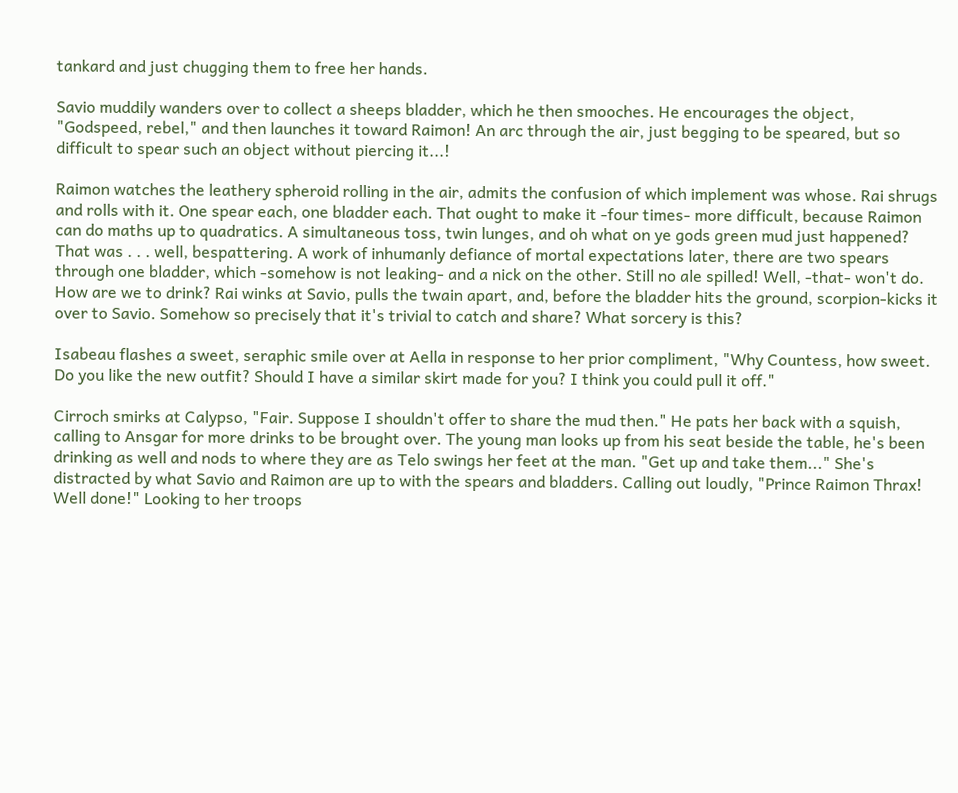tankard and just chugging them to free her hands.

Savio muddily wanders over to collect a sheeps bladder, which he then smooches. He encourages the object, "Godspeed, rebel," and then launches it toward Raimon! An arc through the air, just begging to be speared, but so difficult to spear such an object without piercing it...!

Raimon watches the leathery spheroid rolling in the air, admits the confusion of which implement was whose. Rai shrugs and rolls with it. One spear each, one bladder each. That ought to make it -four times- more difficult, because Raimon can do maths up to quadratics. A simultaneous toss, twin lunges, and oh what on ye gods green mud just happened? That was . . . well, bespattering. A work of inhumanly defiance of mortal expectations later, there are two spears through one bladder, which -somehow is not leaking- and a nick on the other. Still no ale spilled! Well, -that- won't do. How are we to drink? Rai winks at Savio, pulls the twain apart, and, before the bladder hits the ground, scorpion-kicks it over to Savio. Somehow so precisely that it's trivial to catch and share? What sorcery is this?

Isabeau flashes a sweet, seraphic smile over at Aella in response to her prior compliment, "Why Countess, how sweet. Do you like the new outfit? Should I have a similar skirt made for you? I think you could pull it off."

Cirroch smirks at Calypso, "Fair. Suppose I shouldn't offer to share the mud then." He pats her back with a squish, calling to Ansgar for more drinks to be brought over. The young man looks up from his seat beside the table, he's been drinking as well and nods to where they are as Telo swings her feet at the man. "Get up and take them..." She's distracted by what Savio and Raimon are up to with the spears and bladders. Calling out loudly, "Prince Raimon Thrax! Well done!" Looking to her troops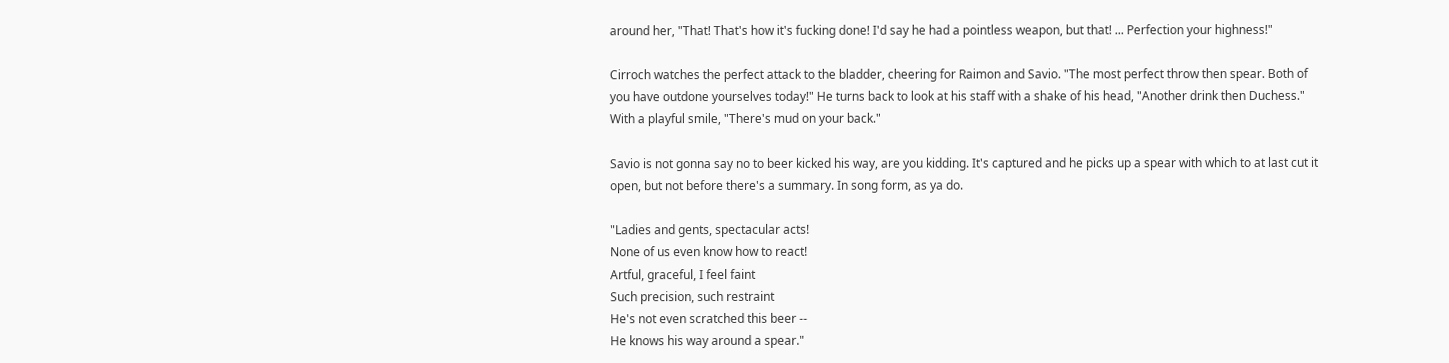around her, "That! That's how it's fucking done! I'd say he had a pointless weapon, but that! ... Perfection your highness!"

Cirroch watches the perfect attack to the bladder, cheering for Raimon and Savio. "The most perfect throw then spear. Both of you have outdone yourselves today!" He turns back to look at his staff with a shake of his head, "Another drink then Duchess." With a playful smile, "There's mud on your back."

Savio is not gonna say no to beer kicked his way, are you kidding. It's captured and he picks up a spear with which to at last cut it open, but not before there's a summary. In song form, as ya do.

"Ladies and gents, spectacular acts!
None of us even know how to react!
Artful, graceful, I feel faint
Such precision, such restraint
He's not even scratched this beer --
He knows his way around a spear."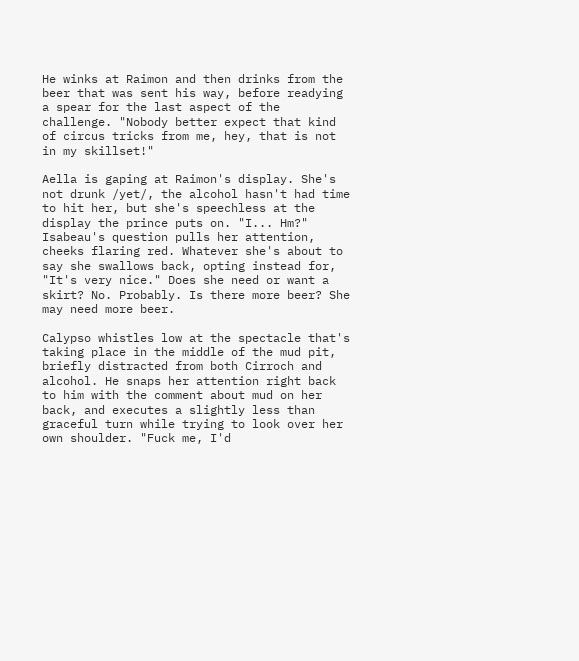He winks at Raimon and then drinks from the beer that was sent his way, before readying a spear for the last aspect of the challenge. "Nobody better expect that kind of circus tricks from me, hey, that is not in my skillset!"

Aella is gaping at Raimon's display. She's not drunk /yet/, the alcohol hasn't had time to hit her, but she's speechless at the display the prince puts on. "I... Hm?" Isabeau's question pulls her attention, cheeks flaring red. Whatever she's about to say she swallows back, opting instead for, "It's very nice." Does she need or want a skirt? No. Probably. Is there more beer? She may need more beer.

Calypso whistles low at the spectacle that's taking place in the middle of the mud pit, briefly distracted from both Cirroch and alcohol. He snaps her attention right back to him with the comment about mud on her back, and executes a slightly less than graceful turn while trying to look over her own shoulder. "Fuck me, I'd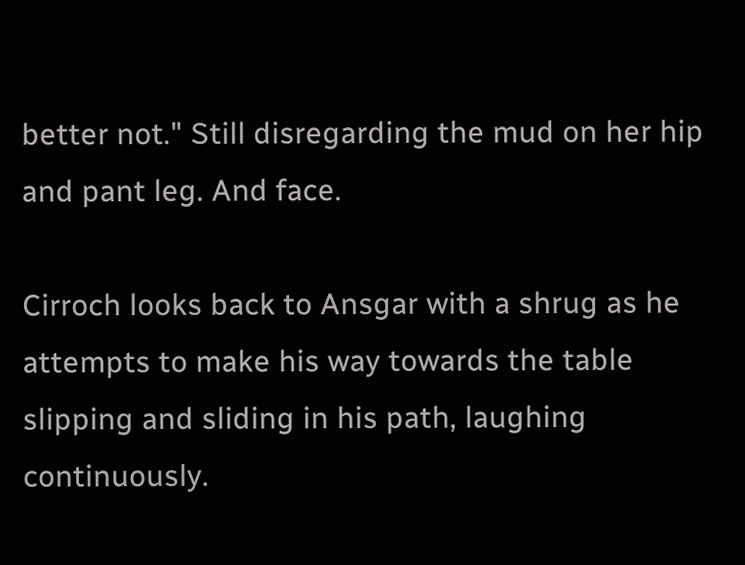better not." Still disregarding the mud on her hip and pant leg. And face.

Cirroch looks back to Ansgar with a shrug as he attempts to make his way towards the table slipping and sliding in his path, laughing continuously.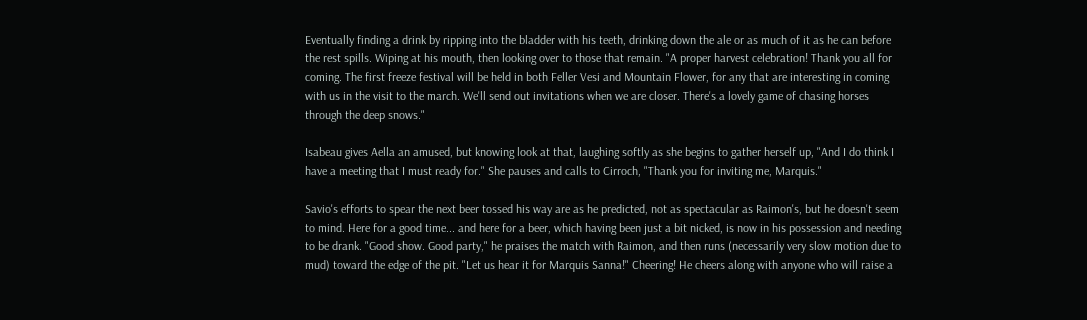Eventually finding a drink by ripping into the bladder with his teeth, drinking down the ale or as much of it as he can before the rest spills. Wiping at his mouth, then looking over to those that remain. "A proper harvest celebration! Thank you all for coming. The first freeze festival will be held in both Feller Vesi and Mountain Flower, for any that are interesting in coming with us in the visit to the march. We'll send out invitations when we are closer. There's a lovely game of chasing horses through the deep snows."

Isabeau gives Aella an amused, but knowing look at that, laughing softly as she begins to gather herself up, "And I do think I have a meeting that I must ready for." She pauses and calls to Cirroch, "Thank you for inviting me, Marquis."

Savio's efforts to spear the next beer tossed his way are as he predicted, not as spectacular as Raimon's, but he doesn't seem to mind. Here for a good time... and here for a beer, which having been just a bit nicked, is now in his possession and needing to be drank. "Good show. Good party," he praises the match with Raimon, and then runs (necessarily very slow motion due to mud) toward the edge of the pit. "Let us hear it for Marquis Sanna!" Cheering! He cheers along with anyone who will raise a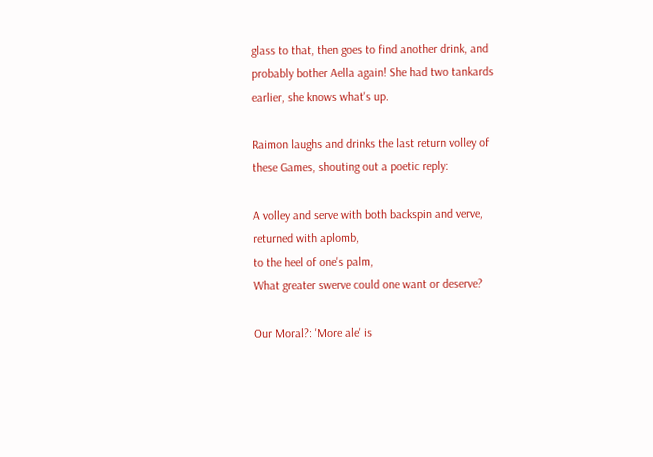glass to that, then goes to find another drink, and probably bother Aella again! She had two tankards earlier, she knows what's up.

Raimon laughs and drinks the last return volley of these Games, shouting out a poetic reply:

A volley and serve with both backspin and verve,
returned with aplomb,
to the heel of one's palm,
What greater swerve could one want or deserve?

Our Moral?: 'More ale' is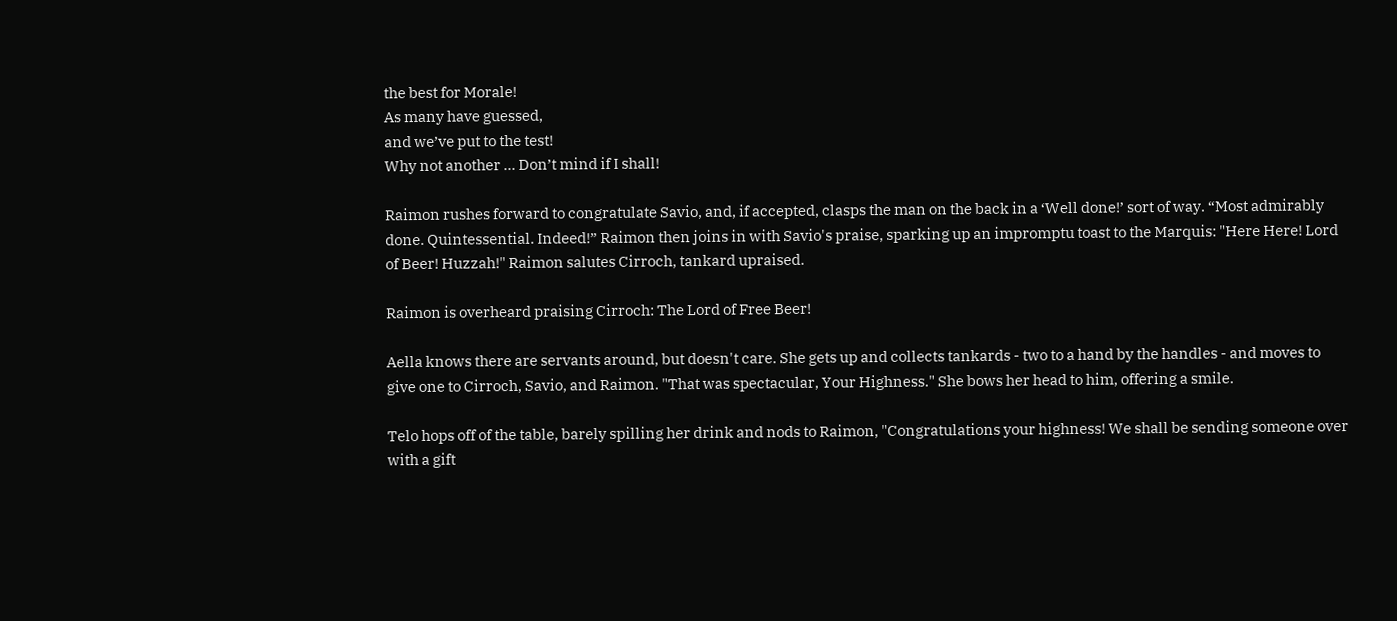the best for Morale!
As many have guessed,
and we’ve put to the test!
Why not another ... Don’t mind if I shall!

Raimon rushes forward to congratulate Savio, and, if accepted, clasps the man on the back in a ‘Well done!’ sort of way. “Most admirably done. Quintessential. Indeed!” Raimon then joins in with Savio's praise, sparking up an impromptu toast to the Marquis: "Here Here! Lord of Beer! Huzzah!" Raimon salutes Cirroch, tankard upraised.

Raimon is overheard praising Cirroch: The Lord of Free Beer!

Aella knows there are servants around, but doesn't care. She gets up and collects tankards - two to a hand by the handles - and moves to give one to Cirroch, Savio, and Raimon. "That was spectacular, Your Highness." She bows her head to him, offering a smile.

Telo hops off of the table, barely spilling her drink and nods to Raimon, "Congratulations your highness! We shall be sending someone over with a gift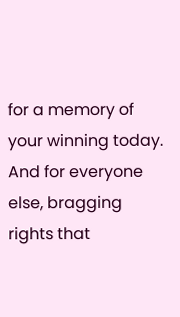for a memory of your winning today. And for everyone else, bragging rights that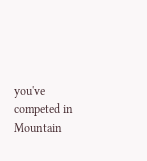you've competed in Mountain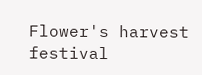Flower's harvest festival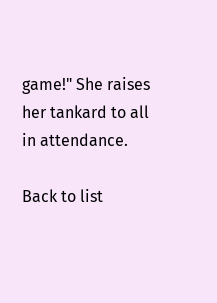game!" She raises her tankard to all in attendance.

Back to list